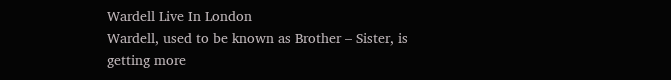Wardell Live In London
Wardell, used to be known as Brother – Sister, is getting more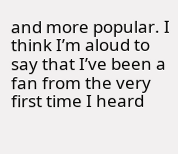and more popular. I think I’m aloud to say that I’ve been a fan from the very first time I heard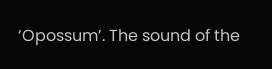‘Opossum’. The sound of the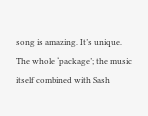song is amazing. It’s unique. The whole ‘package’; the music itself combined with Sash